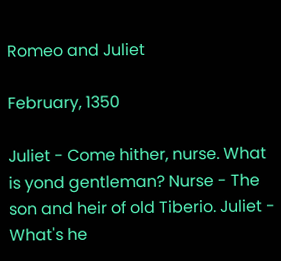Romeo and Juliet

February, 1350

Juliet - Come hither, nurse. What is yond gentleman? Nurse - The son and heir of old Tiberio. Juliet - What's he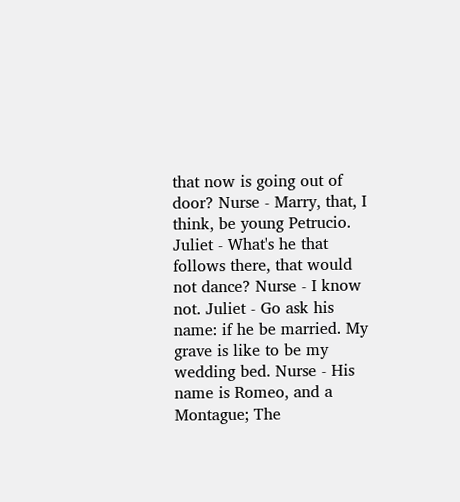that now is going out of door? Nurse - Marry, that, I think, be young Petrucio. Juliet - What's he that follows there, that would not dance? Nurse - I know not. Juliet - Go ask his name: if he be married. My grave is like to be my wedding bed. Nurse - His name is Romeo, and a Montague; The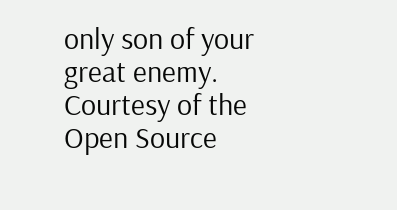only son of your great enemy. Courtesy of the Open Source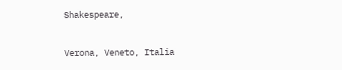Shakespeare,

Verona, Veneto, Italia